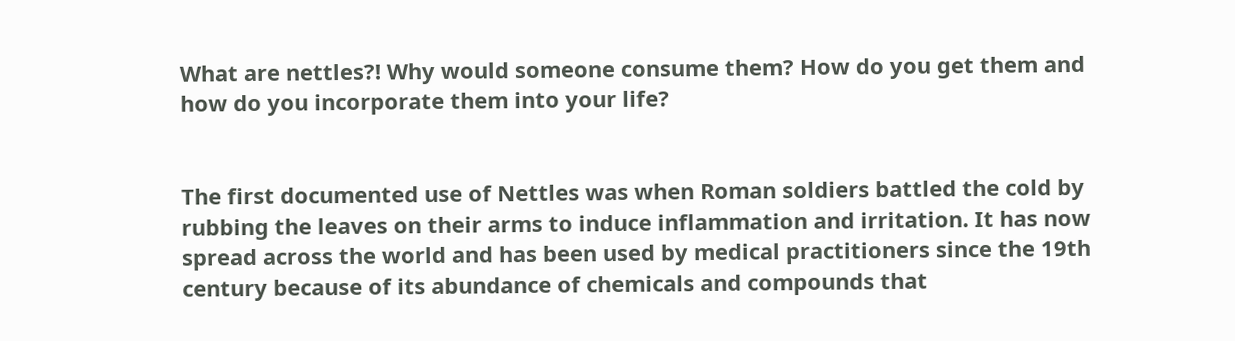What are nettles?! Why would someone consume them? How do you get them and how do you incorporate them into your life?


The first documented use of Nettles was when Roman soldiers battled the cold by rubbing the leaves on their arms to induce inflammation and irritation. It has now spread across the world and has been used by medical practitioners since the 19th century because of its abundance of chemicals and compounds that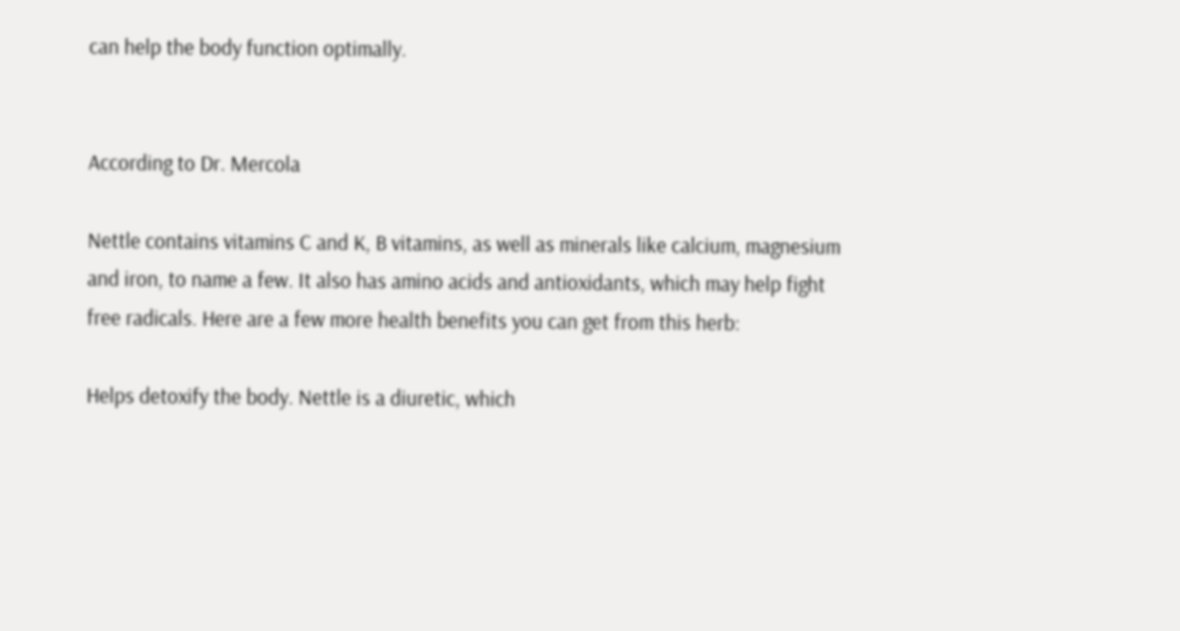can help the body function optimally.


According to Dr. Mercola

Nettle contains vitamins C and K, B vitamins, as well as minerals like calcium, magnesium and iron, to name a few. It also has amino acids and antioxidants, which may help fight free radicals. Here are a few more health benefits you can get from this herb:

Helps detoxify the body. Nettle is a diuretic, which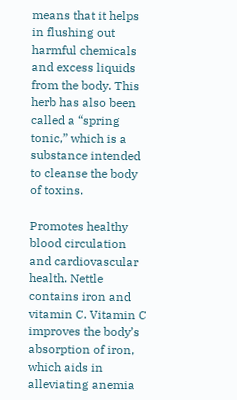means that it helps in flushing out harmful chemicals and excess liquids from the body. This herb has also been called a “spring tonic,” which is a substance intended to cleanse the body of toxins.

Promotes healthy blood circulation and cardiovascular health. Nettle contains iron and vitamin C. Vitamin C improves the body’s absorption of iron, which aids in alleviating anemia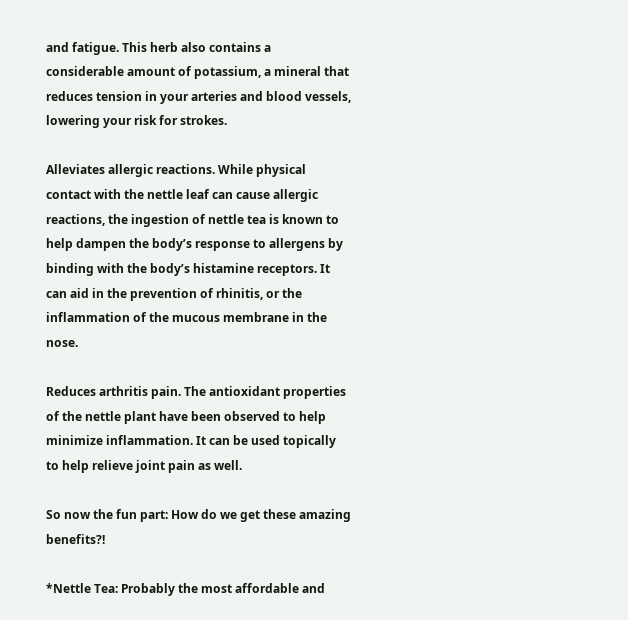and fatigue. This herb also contains a considerable amount of potassium, a mineral that reduces tension in your arteries and blood vessels, lowering your risk for strokes.

Alleviates allergic reactions. While physical contact with the nettle leaf can cause allergic reactions, the ingestion of nettle tea is known to help dampen the body’s response to allergens by binding with the body’s histamine receptors. It can aid in the prevention of rhinitis, or the inflammation of the mucous membrane in the nose.

Reduces arthritis pain. The antioxidant properties of the nettle plant have been observed to help minimize inflammation. It can be used topically to help relieve joint pain as well.

So now the fun part: How do we get these amazing benefits?!

*Nettle Tea: Probably the most affordable and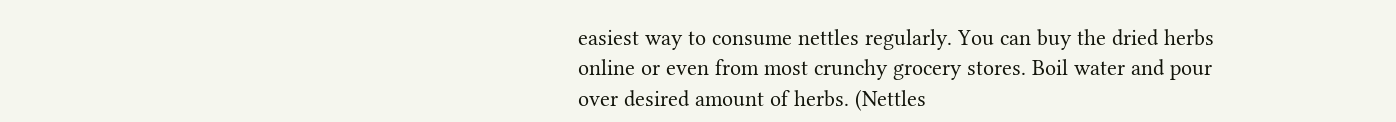easiest way to consume nettles regularly. You can buy the dried herbs online or even from most crunchy grocery stores. Boil water and pour over desired amount of herbs. (Nettles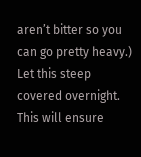aren’t bitter so you can go pretty heavy.) Let this steep covered overnight. This will ensure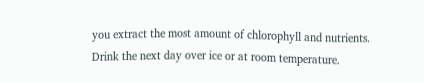you extract the most amount of chlorophyll and nutrients. Drink the next day over ice or at room temperature.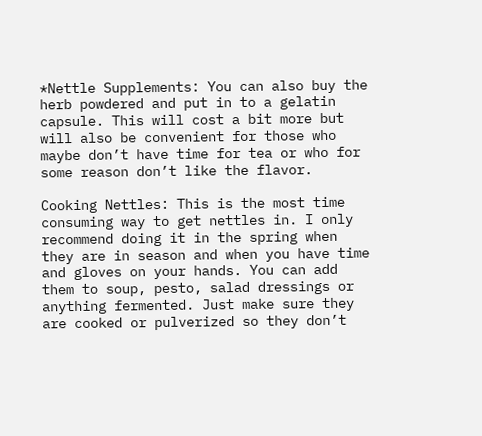*Nettle Supplements: You can also buy the herb powdered and put in to a gelatin capsule. This will cost a bit more but will also be convenient for those who maybe don’t have time for tea or who for some reason don’t like the flavor.

Cooking Nettles: This is the most time consuming way to get nettles in. I only recommend doing it in the spring when they are in season and when you have time and gloves on your hands. You can add them to soup, pesto, salad dressings or anything fermented. Just make sure they are cooked or pulverized so they don’t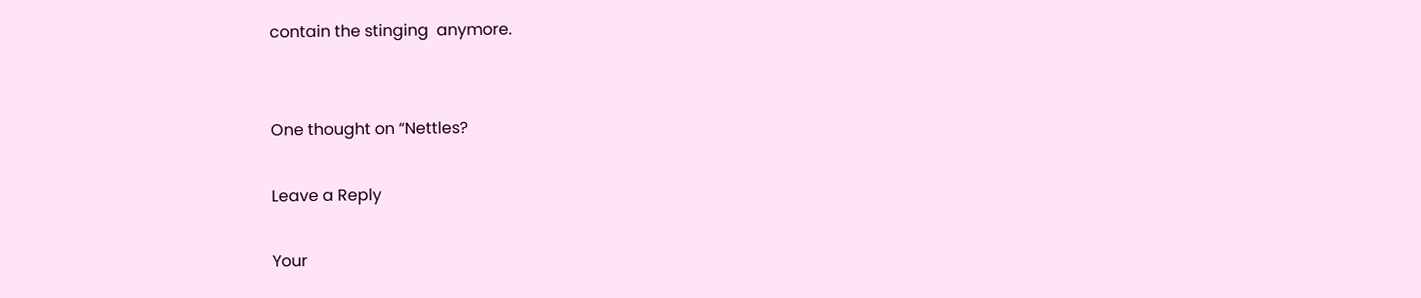contain the stinging  anymore.


One thought on “Nettles?

Leave a Reply

Your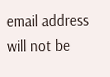email address will not be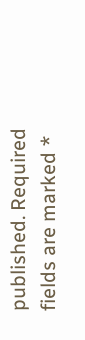published. Required fields are marked *